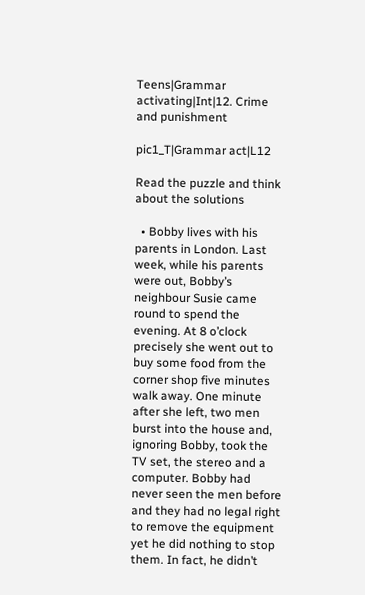Teens|Grammar activating|Int|12. Crime and punishment

pic1_T|Grammar act|L12

Read the puzzle and think about the solutions

  • Bobby lives with his parents in London. Last week, while his parents were out, Bobby’s neighbour Susie came round to spend the evening. At 8 o’clock precisely she went out to buy some food from the corner shop five minutes walk away. One minute after she left, two men burst into the house and, ignoring Bobby, took the TV set, the stereo and a computer. Bobby had never seen the men before and they had no legal right to remove the equipment yet he did nothing to stop them. In fact, he didn’t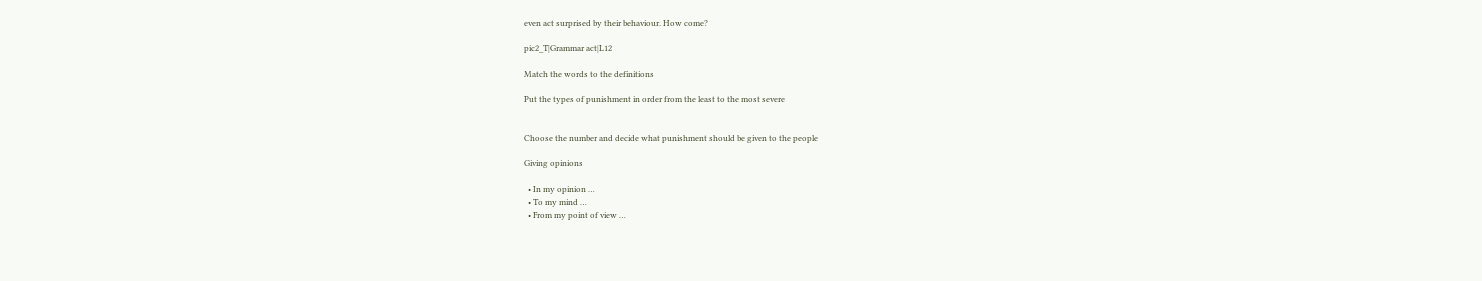even act surprised by their behaviour. How come?

pic2_T|Grammar act|L12

Match the words to the definitions

Put the types of punishment in order from the least to the most severe


Choose the number and decide what punishment should be given to the people

Giving opinions

  • In my opinion …
  • To my mind …
  • From my point of view …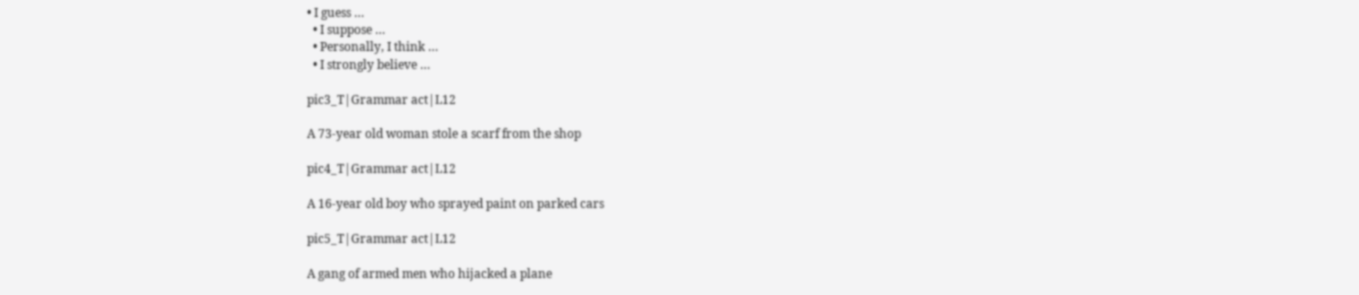• I guess …
  • I suppose …
  • Personally, I think …
  • I strongly believe …

pic3_T|Grammar act|L12

A 73-year old woman stole a scarf from the shop

pic4_T|Grammar act|L12

A 16-year old boy who sprayed paint on parked cars

pic5_T|Grammar act|L12

A gang of armed men who hijacked a plane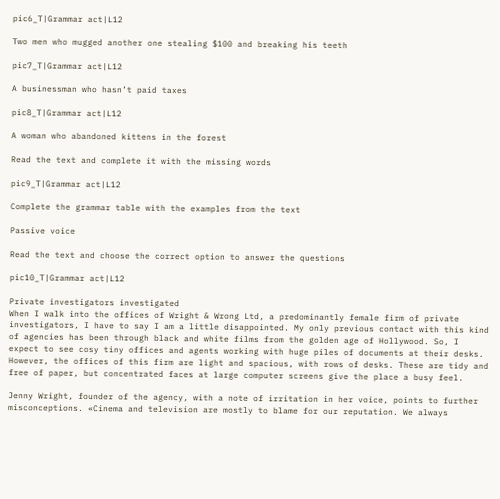pic6_T|Grammar act|L12

Two men who mugged another one stealing $100 and breaking his teeth

pic7_T|Grammar act|L12

A businessman who hasn’t paid taxes

pic8_T|Grammar act|L12

A woman who abandoned kittens in the forest

Read the text and complete it with the missing words

pic9_T|Grammar act|L12

Complete the grammar table with the examples from the text

Passive voice

Read the text and choose the correct option to answer the questions

pic10_T|Grammar act|L12

Private investigators investigated
When I walk into the offices of Wright & Wrong Ltd, a predominantly female firm of private investigators, I have to say I am a little disappointed. My only previous contact with this kind of agencies has been through black and white films from the golden age of Hollywood. So, I expect to see cosy tiny offices and agents working with huge piles of documents at their desks. However, the offices of this firm are light and spacious, with rows of desks. These are tidy and free of paper, but concentrated faces at large computer screens give the place a busy feel.

Jenny Wright, founder of the agency, with a note of irritation in her voice, points to further misconceptions. «Cinema and television are mostly to blame for our reputation. We always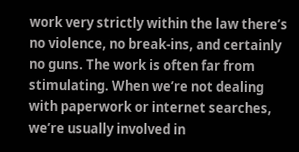work very strictly within the law there’s no violence, no break-ins, and certainly no guns. The work is often far from stimulating. When we’re not dealing with paperwork or internet searches, we’re usually involved in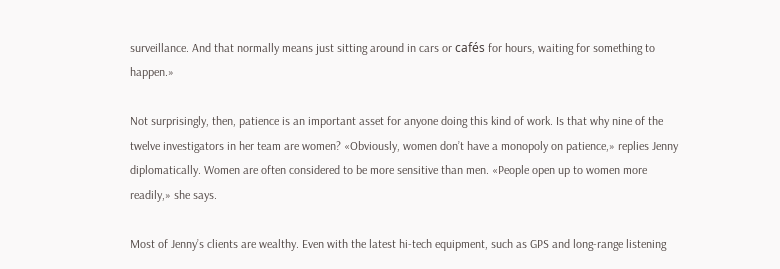surveillance. And that normally means just sitting around in cars or cafés for hours, waiting for something to happen.»

Not surprisingly, then, patience is an important asset for anyone doing this kind of work. Is that why nine of the twelve investigators in her team are women? «Obviously, women don’t have a monopoly on patience,» replies Jenny diplomatically. Women are often considered to be more sensitive than men. «People open up to women more readily,» she says.

Most of Jenny’s clients are wealthy. Even with the latest hi-tech equipment, such as GPS and long-range listening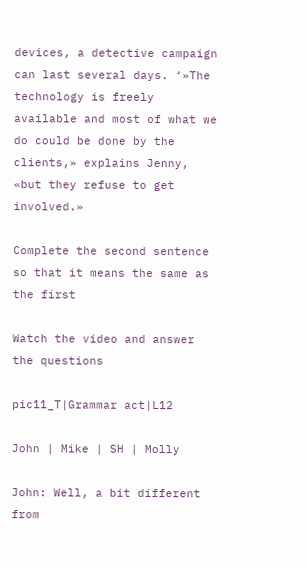devices, a detective campaign can last several days. ‘»The technology is freely available and most of what we do could be done by the clients,» explains Jenny, «but they refuse to get involved.»

Complete the second sentence so that it means the same as the first

Watch the video and answer the questions

pic11_T|Grammar act|L12

John | Mike | SH | Molly

John: Well, a bit different from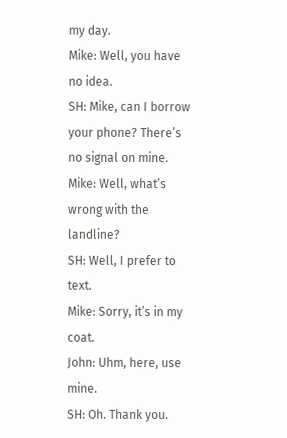my day.
Mike: Well, you have no idea.
SH: Mike, can I borrow your phone? There’s no signal on mine.
Mike: Well, what’s wrong with the landline?
SH: Well, I prefer to text.
Mike: Sorry, it’s in my coat.
John: Uhm, here, use mine.
SH: Oh. Thank you.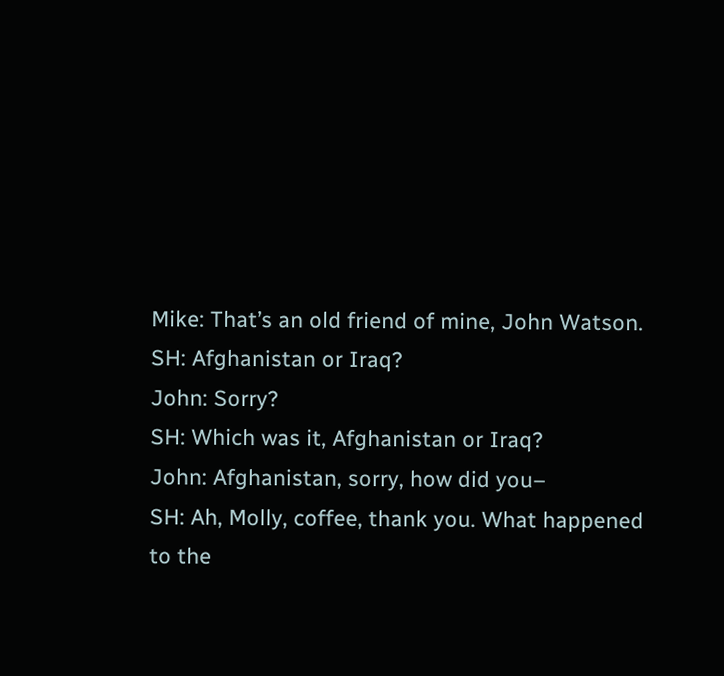Mike: That’s an old friend of mine, John Watson.
SH: Afghanistan or Iraq?
John: Sorry?
SH: Which was it, Afghanistan or Iraq?
John: Afghanistan, sorry, how did you–
SH: Ah, Molly, coffee, thank you. What happened to the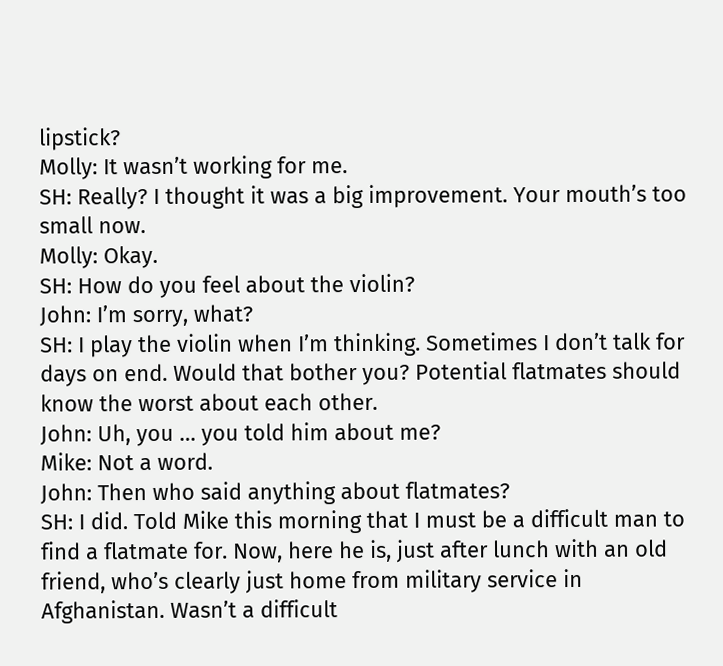lipstick?
Molly: It wasn’t working for me.
SH: Really? I thought it was a big improvement. Your mouth’s too small now.
Molly: Okay.
SH: How do you feel about the violin?
John: I’m sorry, what?
SH: I play the violin when I’m thinking. Sometimes I don’t talk for days on end. Would that bother you? Potential flatmates should know the worst about each other.
John: Uh, you … you told him about me?
Mike: Not a word.
John: Then who said anything about flatmates?
SH: I did. Told Mike this morning that I must be a difficult man to find a flatmate for. Now, here he is, just after lunch with an old friend, who’s clearly just home from military service in Afghanistan. Wasn’t a difficult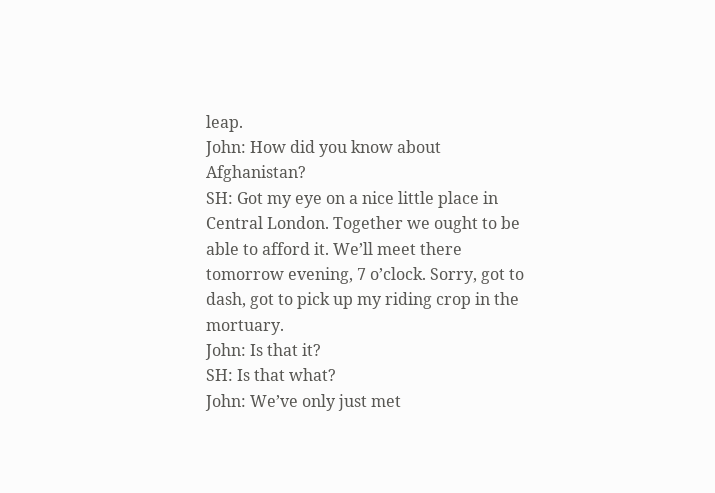leap.
John: How did you know about Afghanistan?
SH: Got my eye on a nice little place in Central London. Together we ought to be able to afford it. We’ll meet there tomorrow evening, 7 o’clock. Sorry, got to dash, got to pick up my riding crop in the mortuary.
John: Is that it?
SH: Is that what?
John: We’ve only just met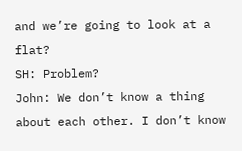and we’re going to look at a flat?
SH: Problem?
John: We don’t know a thing about each other. I don’t know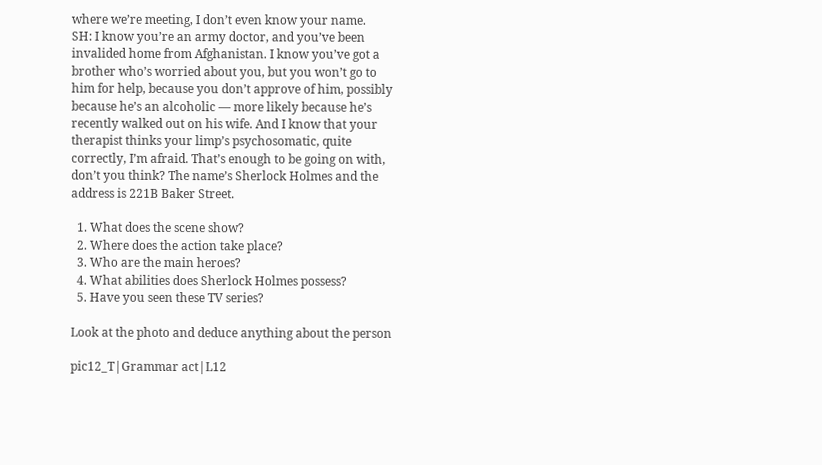where we’re meeting, I don’t even know your name.
SH: I know you’re an army doctor, and you’ve been invalided home from Afghanistan. I know you’ve got a brother who’s worried about you, but you won’t go to him for help, because you don’t approve of him, possibly because he’s an alcoholic — more likely because he’s recently walked out on his wife. And I know that your therapist thinks your limp’s psychosomatic, quite correctly, I’m afraid. That’s enough to be going on with, don’t you think? The name’s Sherlock Holmes and the address is 221B Baker Street.

  1. What does the scene show?
  2. Where does the action take place?
  3. Who are the main heroes?
  4. What abilities does Sherlock Holmes possess?
  5. Have you seen these TV series?

Look at the photo and deduce anything about the person

pic12_T|Grammar act|L12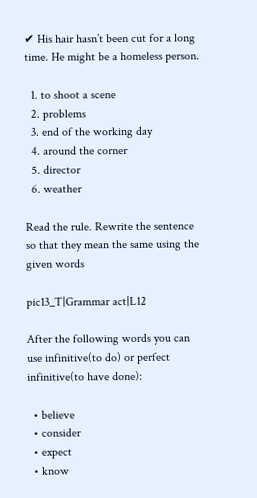✔ His hair hasn’t been cut for a long time. He might be a homeless person.

  1. to shoot a scene
  2. problems
  3. end of the working day
  4. around the corner
  5. director
  6. weather

Read the rule. Rewrite the sentence so that they mean the same using the given words

pic13_T|Grammar act|L12

After the following words you can use infinitive(to do) or perfect infinitive(to have done):

  • believe
  • consider
  • expect
  • know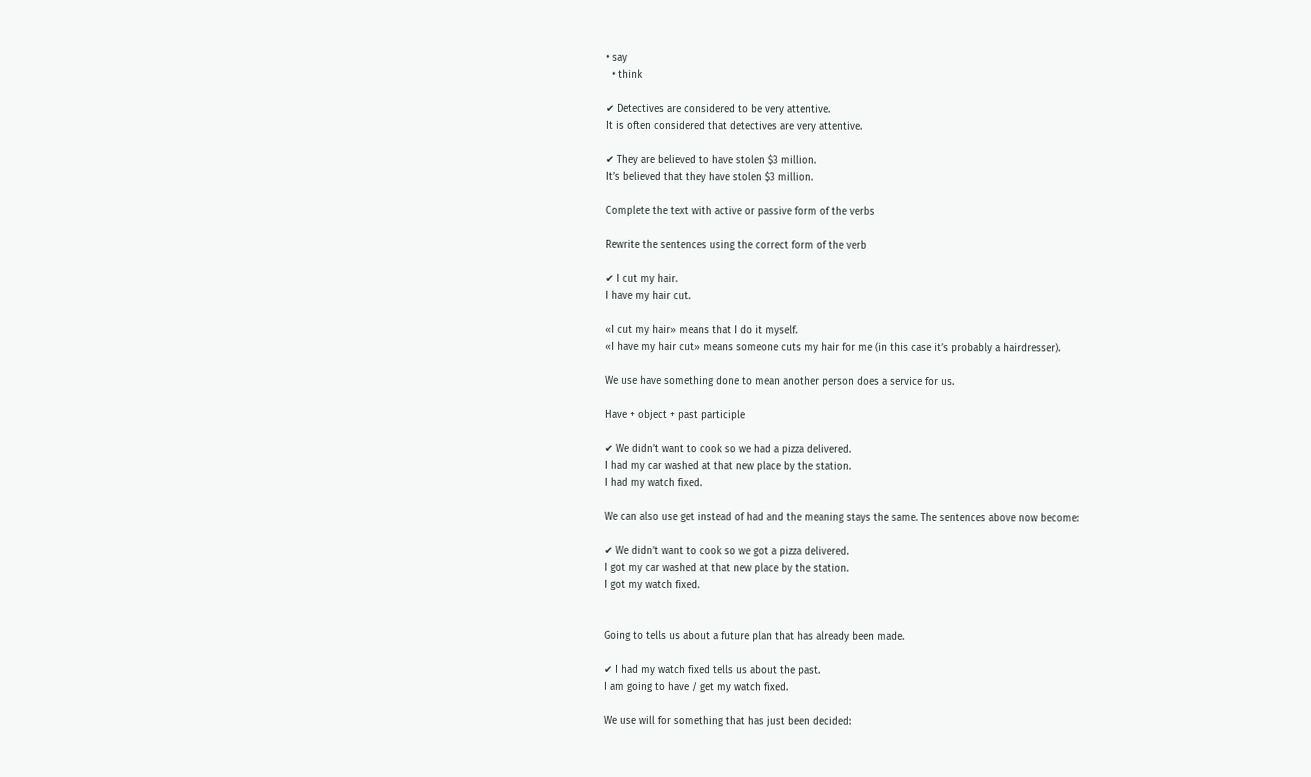• say
  • think

✔ Detectives are considered to be very attentive.
It is often considered that detectives are very attentive.

✔ They are believed to have stolen $3 million.
It’s believed that they have stolen $3 million.

Complete the text with active or passive form of the verbs

Rewrite the sentences using the correct form of the verb

✔ I cut my hair.
I have my hair cut.

«I cut my hair» means that I do it myself.
«I have my hair cut» means someone cuts my hair for me (in this case it’s probably a hairdresser).

We use have something done to mean another person does a service for us.

Have + object + past participle

✔ We didn’t want to cook so we had a pizza delivered.
I had my car washed at that new place by the station.
I had my watch fixed.

We can also use get instead of had and the meaning stays the same. The sentences above now become:

✔ We didn’t want to cook so we got a pizza delivered.
I got my car washed at that new place by the station.
I got my watch fixed.


Going to tells us about a future plan that has already been made.

✔ I had my watch fixed tells us about the past.
I am going to have / get my watch fixed.

We use will for something that has just been decided: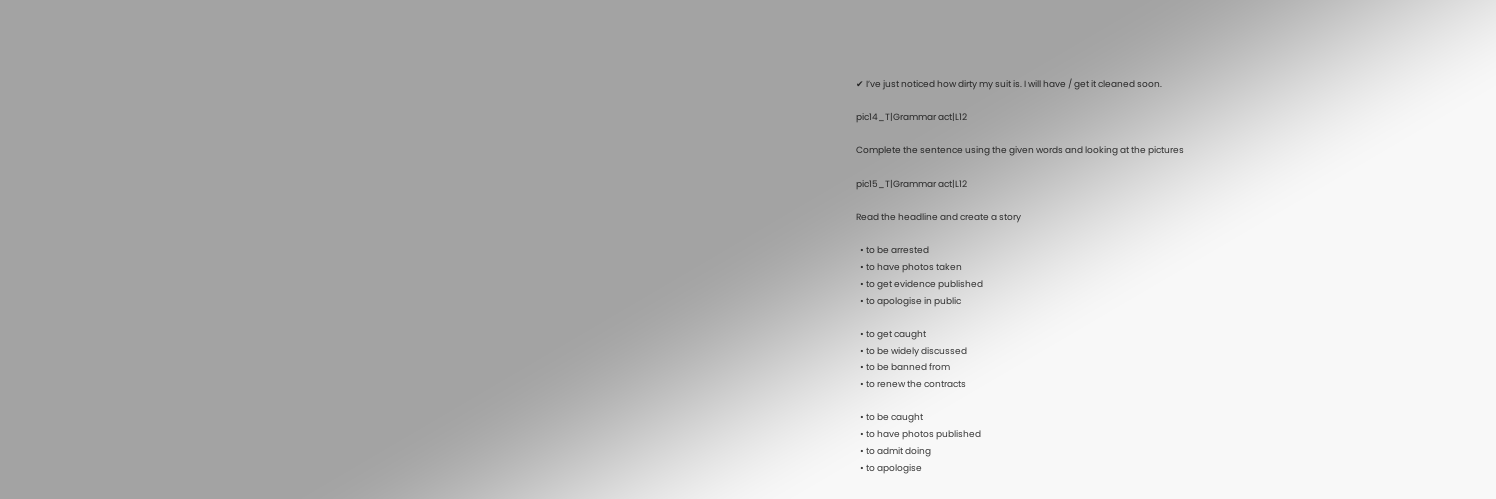✔ I’ve just noticed how dirty my suit is. I will have / get it cleaned soon.

pic14_T|Grammar act|L12

Complete the sentence using the given words and looking at the pictures

pic15_T|Grammar act|L12

Read the headline and create a story

  • to be arrested
  • to have photos taken
  • to get evidence published
  • to apologise in public

  • to get caught
  • to be widely discussed
  • to be banned from
  • to renew the contracts

  • to be caught
  • to have photos published
  • to admit doing
  • to apologise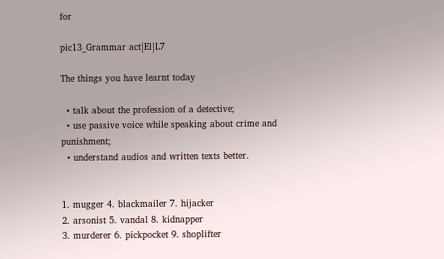for

pic13_Grammar act|El|L7

The things you have learnt today

  • talk about the profession of a detective;
  • use passive voice while speaking about crime and punishment;
  • understand audios and written texts better.


1. mugger 4. blackmailer 7. hijacker
2. arsonist 5. vandal 8. kidnapper
3. murderer 6. pickpocket 9. shoplifter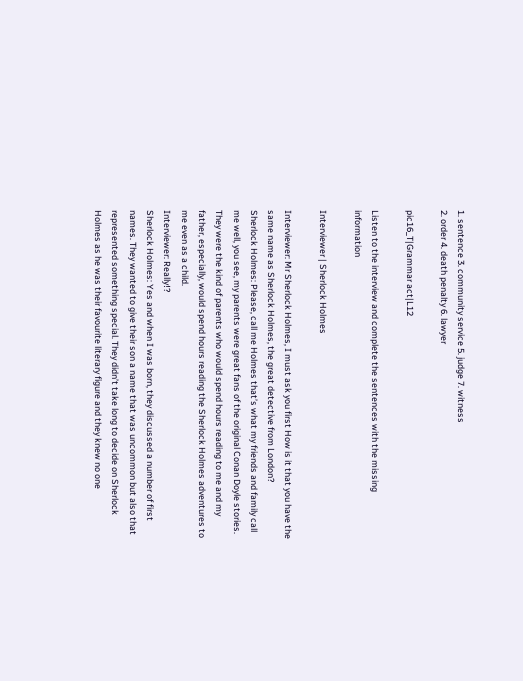1. sentence 3. community service 5. judge 7. witness
2. order 4. death penalty 6. lawyer

pic16_T|Grammar act|L12

Listen to the interview and complete the sentences with the missing information

Interviewer | Sherlock Holmes

Interviewer: Mr Sherlock Holmes, I must ask you first How is it that you have the same name as Sherlock Holmes, the great detective from London?
Sherlock Holmes: Please, call me Holmes that’s what my friends and family call me well, you see, my parents were great fans of the original Conan Doyle stories. They were the kind of parents who would spend hours reading to me and my father, especially, would spend hours reading the Sherlock Holmes adventures to me even as a child.
Interviewer: Really!?
Sherlock Holmes: Yes and when I was born, they discussed a number of first names. They wanted to give their son a name that was uncommon but also that represented something special. They didn’t take long to decide on Sherlock Holmes as he was their favourite literary figure and they knew no one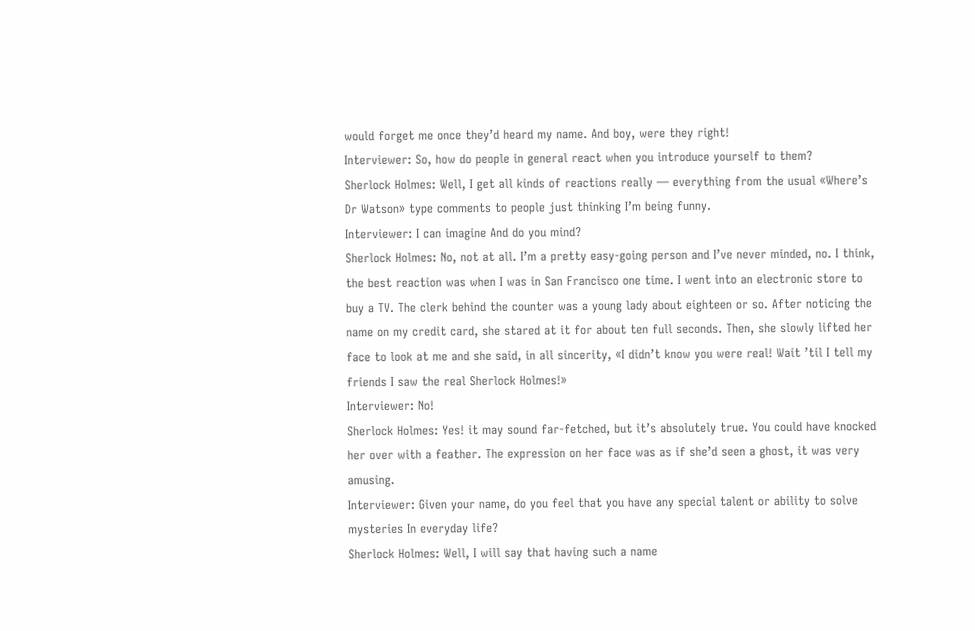would forget me once they’d heard my name. And boy, were they right!
Interviewer: So, how do people in general react when you introduce yourself to them?
Sherlock Holmes: Well, I get all kinds of reactions really — everything from the usual «Where’s Dr Watson» type comments to people just thinking I’m being funny.
Interviewer: I can imagine And do you mind?
Sherlock Holmes: No, not at all. I’m a pretty easy-going person and I’ve never minded, no. I think, the best reaction was when I was in San Francisco one time. I went into an electronic store to buy a TV. The clerk behind the counter was a young lady about eighteen or so. After noticing the name on my credit card, she stared at it for about ten full seconds. Then, she slowly lifted her face to look at me and she said, in all sincerity, «I didn’t know you were real! Wait ’til I tell my friends I saw the real Sherlock Holmes!»
Interviewer: No!
Sherlock Holmes: Yes! it may sound far-fetched, but it’s absolutely true. You could have knocked her over with a feather. The expression on her face was as if she’d seen a ghost, it was very amusing.
Interviewer: Given your name, do you feel that you have any special talent or ability to solve mysteries In everyday life?
Sherlock Holmes: Well, I will say that having such a name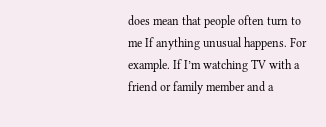does mean that people often turn to me If anything unusual happens. For example. If I’m watching TV with a friend or family member and a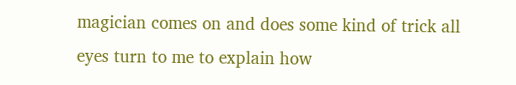magician comes on and does some kind of trick all eyes turn to me to explain how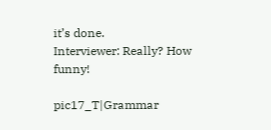it’s done.
Interviewer: Really? How funny!

pic17_T|Grammar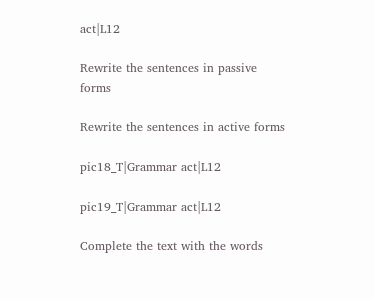act|L12

Rewrite the sentences in passive forms

Rewrite the sentences in active forms

pic18_T|Grammar act|L12

pic19_T|Grammar act|L12

Complete the text with the words